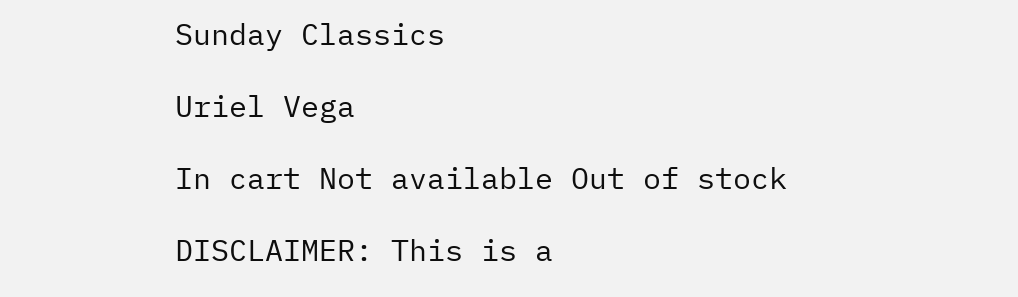Sunday Classics

Uriel Vega

In cart Not available Out of stock

DISCLAIMER: This is a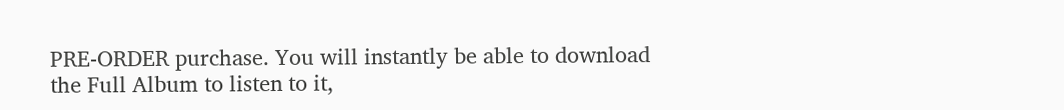PRE-ORDER purchase. You will instantly be able to download the Full Album to listen to it,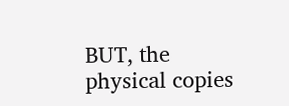BUT, the physical copies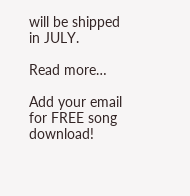will be shipped in JULY.

Read more…

Add your email for FREE song download!